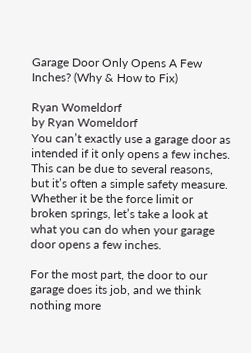Garage Door Only Opens A Few Inches? (Why & How to Fix)

Ryan Womeldorf
by Ryan Womeldorf
You can’t exactly use a garage door as intended if it only opens a few inches. This can be due to several reasons, but it’s often a simple safety measure. Whether it be the force limit or broken springs, let’s take a look at what you can do when your garage door opens a few inches.

For the most part, the door to our garage does its job, and we think nothing more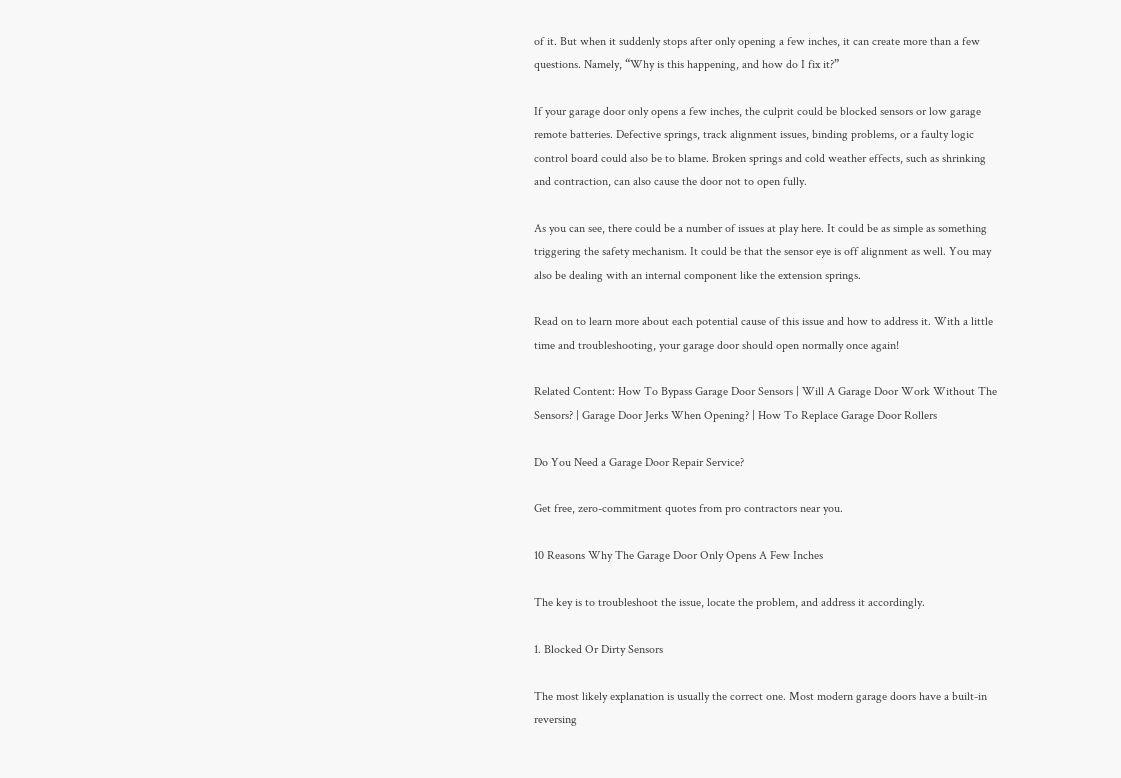of it. But when it suddenly stops after only opening a few inches, it can create more than a few questions. Namely, “Why is this happening, and how do I fix it?”

If your garage door only opens a few inches, the culprit could be blocked sensors or low garage remote batteries. Defective springs, track alignment issues, binding problems, or a faulty logic control board could also be to blame. Broken springs and cold weather effects, such as shrinking and contraction, can also cause the door not to open fully.

As you can see, there could be a number of issues at play here. It could be as simple as something triggering the safety mechanism. It could be that the sensor eye is off alignment as well. You may also be dealing with an internal component like the extension springs.

Read on to learn more about each potential cause of this issue and how to address it. With a little time and troubleshooting, your garage door should open normally once again!

Related Content: How To Bypass Garage Door Sensors | Will A Garage Door Work Without The Sensors? | Garage Door Jerks When Opening? | How To Replace Garage Door Rollers

Do You Need a Garage Door Repair Service?

Get free, zero-commitment quotes from pro contractors near you.

10 Reasons Why The Garage Door Only Opens A Few Inches

The key is to troubleshoot the issue, locate the problem, and address it accordingly.

1. Blocked Or Dirty Sensors

The most likely explanation is usually the correct one. Most modern garage doors have a built-in reversing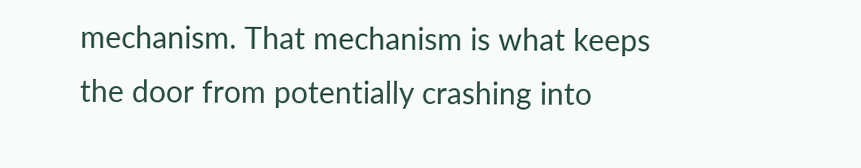mechanism. That mechanism is what keeps the door from potentially crashing into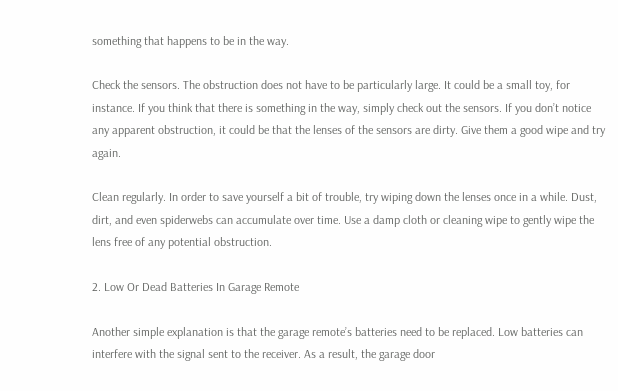something that happens to be in the way.

Check the sensors. The obstruction does not have to be particularly large. It could be a small toy, for instance. If you think that there is something in the way, simply check out the sensors. If you don’t notice any apparent obstruction, it could be that the lenses of the sensors are dirty. Give them a good wipe and try again.

Clean regularly. In order to save yourself a bit of trouble, try wiping down the lenses once in a while. Dust, dirt, and even spiderwebs can accumulate over time. Use a damp cloth or cleaning wipe to gently wipe the lens free of any potential obstruction.

2. Low Or Dead Batteries In Garage Remote

Another simple explanation is that the garage remote’s batteries need to be replaced. Low batteries can interfere with the signal sent to the receiver. As a result, the garage door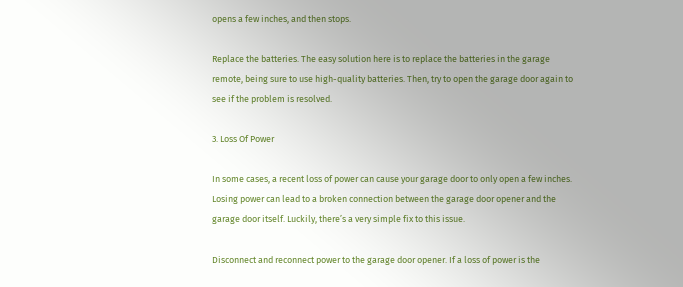opens a few inches, and then stops.

Replace the batteries. The easy solution here is to replace the batteries in the garage remote, being sure to use high-quality batteries. Then, try to open the garage door again to see if the problem is resolved.

3. Loss Of Power

In some cases, a recent loss of power can cause your garage door to only open a few inches. Losing power can lead to a broken connection between the garage door opener and the garage door itself. Luckily, there’s a very simple fix to this issue.

Disconnect and reconnect power to the garage door opener. If a loss of power is the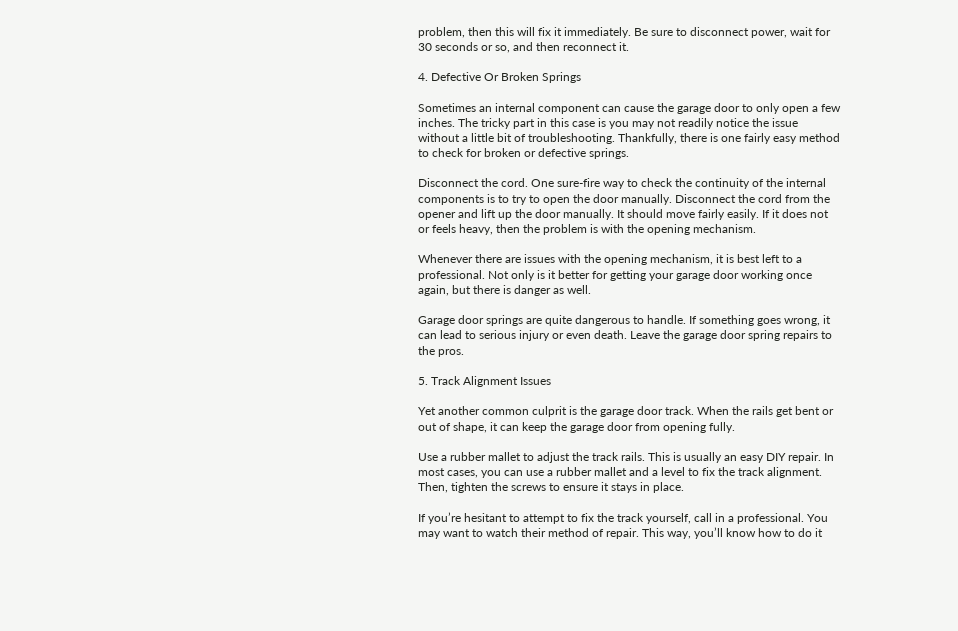problem, then this will fix it immediately. Be sure to disconnect power, wait for 30 seconds or so, and then reconnect it.

4. Defective Or Broken Springs

Sometimes an internal component can cause the garage door to only open a few inches. The tricky part in this case is you may not readily notice the issue without a little bit of troubleshooting. Thankfully, there is one fairly easy method to check for broken or defective springs.

Disconnect the cord. One sure-fire way to check the continuity of the internal components is to try to open the door manually. Disconnect the cord from the opener and lift up the door manually. It should move fairly easily. If it does not or feels heavy, then the problem is with the opening mechanism.

Whenever there are issues with the opening mechanism, it is best left to a professional. Not only is it better for getting your garage door working once again, but there is danger as well.

Garage door springs are quite dangerous to handle. If something goes wrong, it can lead to serious injury or even death. Leave the garage door spring repairs to the pros.

5. Track Alignment Issues

Yet another common culprit is the garage door track. When the rails get bent or out of shape, it can keep the garage door from opening fully.

Use a rubber mallet to adjust the track rails. This is usually an easy DIY repair. In most cases, you can use a rubber mallet and a level to fix the track alignment. Then, tighten the screws to ensure it stays in place.

If you’re hesitant to attempt to fix the track yourself, call in a professional. You may want to watch their method of repair. This way, you’ll know how to do it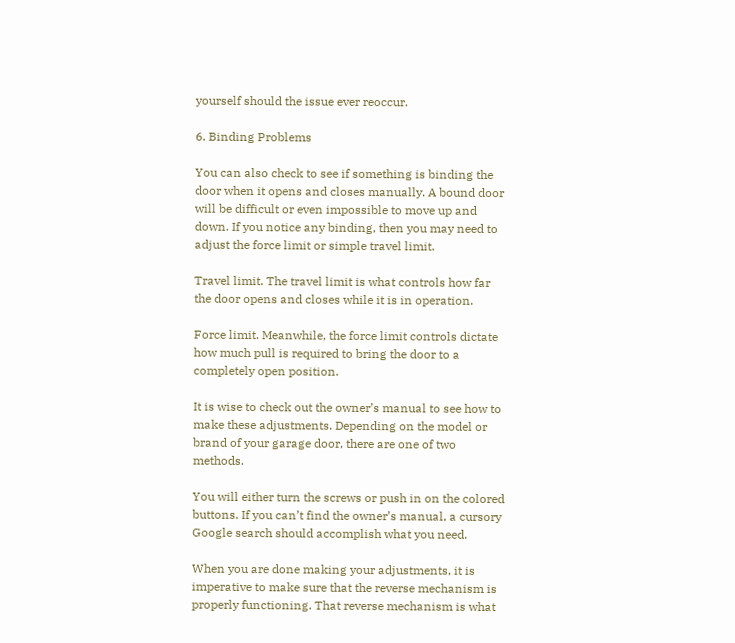yourself should the issue ever reoccur.

6. Binding Problems

You can also check to see if something is binding the door when it opens and closes manually. A bound door will be difficult or even impossible to move up and down. If you notice any binding, then you may need to adjust the force limit or simple travel limit.

Travel limit. The travel limit is what controls how far the door opens and closes while it is in operation.

Force limit. Meanwhile, the force limit controls dictate how much pull is required to bring the door to a completely open position.

It is wise to check out the owner’s manual to see how to make these adjustments. Depending on the model or brand of your garage door, there are one of two methods.

You will either turn the screws or push in on the colored buttons. If you can’t find the owner’s manual, a cursory Google search should accomplish what you need.

When you are done making your adjustments, it is imperative to make sure that the reverse mechanism is properly functioning. That reverse mechanism is what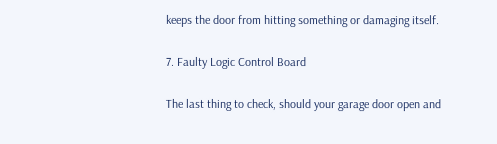keeps the door from hitting something or damaging itself.

7. Faulty Logic Control Board

The last thing to check, should your garage door open and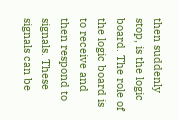then suddenly stop, is the logic board. The role of the logic board is to receive and then respond to signals. These signals can be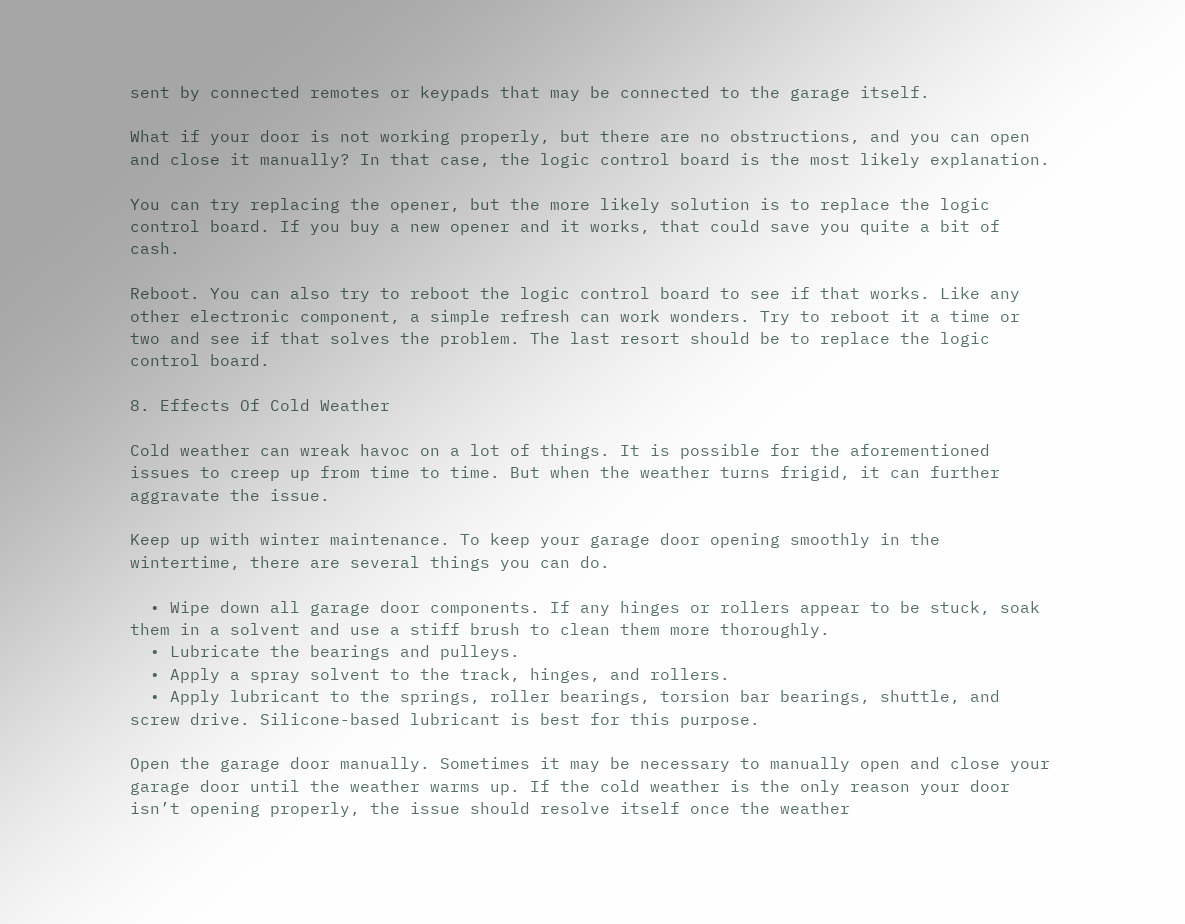sent by connected remotes or keypads that may be connected to the garage itself.

What if your door is not working properly, but there are no obstructions, and you can open and close it manually? In that case, the logic control board is the most likely explanation.

You can try replacing the opener, but the more likely solution is to replace the logic control board. If you buy a new opener and it works, that could save you quite a bit of cash.

Reboot. You can also try to reboot the logic control board to see if that works. Like any other electronic component, a simple refresh can work wonders. Try to reboot it a time or two and see if that solves the problem. The last resort should be to replace the logic control board.

8. Effects Of Cold Weather

Cold weather can wreak havoc on a lot of things. It is possible for the aforementioned issues to creep up from time to time. But when the weather turns frigid, it can further aggravate the issue.

Keep up with winter maintenance. To keep your garage door opening smoothly in the wintertime, there are several things you can do.

  • Wipe down all garage door components. If any hinges or rollers appear to be stuck, soak them in a solvent and use a stiff brush to clean them more thoroughly.
  • Lubricate the bearings and pulleys.
  • Apply a spray solvent to the track, hinges, and rollers.
  • Apply lubricant to the springs, roller bearings, torsion bar bearings, shuttle, and screw drive. Silicone-based lubricant is best for this purpose.

Open the garage door manually. Sometimes it may be necessary to manually open and close your garage door until the weather warms up. If the cold weather is the only reason your door isn’t opening properly, the issue should resolve itself once the weather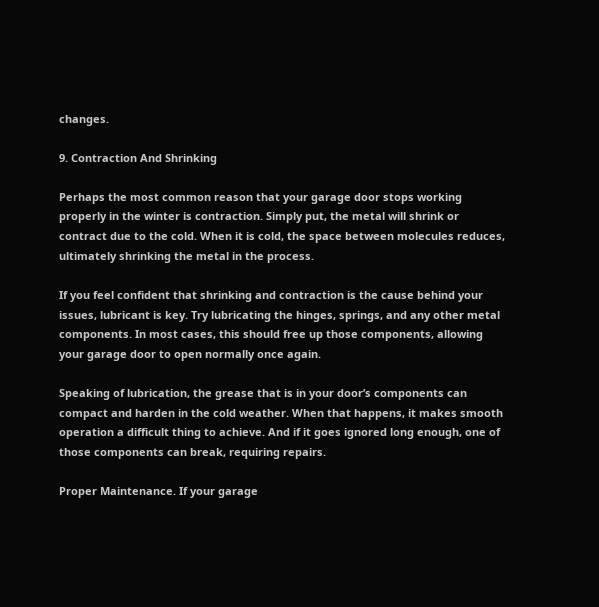changes.

9. Contraction And Shrinking

Perhaps the most common reason that your garage door stops working properly in the winter is contraction. Simply put, the metal will shrink or contract due to the cold. When it is cold, the space between molecules reduces, ultimately shrinking the metal in the process.

If you feel confident that shrinking and contraction is the cause behind your issues, lubricant is key. Try lubricating the hinges, springs, and any other metal components. In most cases, this should free up those components, allowing your garage door to open normally once again.

Speaking of lubrication, the grease that is in your door’s components can compact and harden in the cold weather. When that happens, it makes smooth operation a difficult thing to achieve. And if it goes ignored long enough, one of those components can break, requiring repairs.

Proper Maintenance. If your garage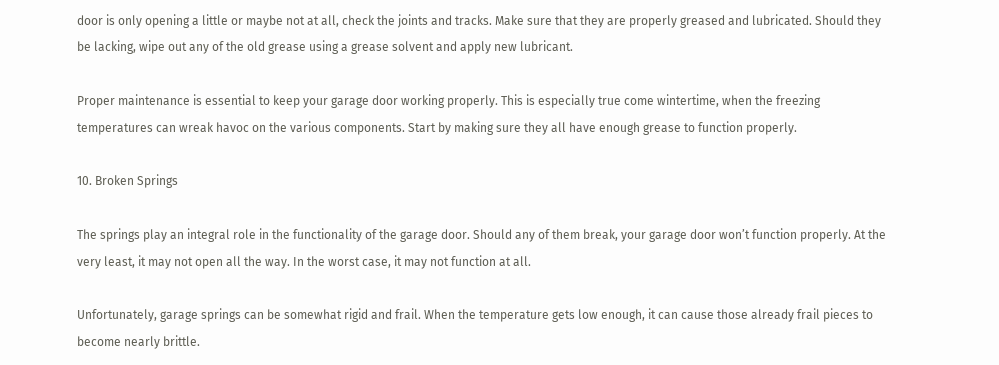door is only opening a little or maybe not at all, check the joints and tracks. Make sure that they are properly greased and lubricated. Should they be lacking, wipe out any of the old grease using a grease solvent and apply new lubricant.

Proper maintenance is essential to keep your garage door working properly. This is especially true come wintertime, when the freezing temperatures can wreak havoc on the various components. Start by making sure they all have enough grease to function properly.

10. Broken Springs

The springs play an integral role in the functionality of the garage door. Should any of them break, your garage door won’t function properly. At the very least, it may not open all the way. In the worst case, it may not function at all.

Unfortunately, garage springs can be somewhat rigid and frail. When the temperature gets low enough, it can cause those already frail pieces to become nearly brittle.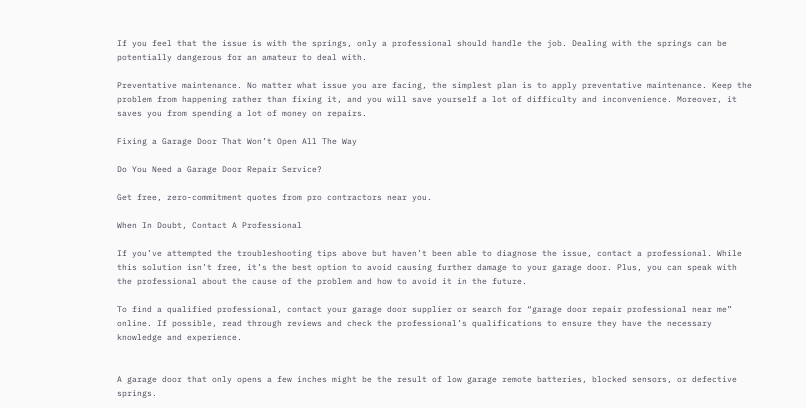If you feel that the issue is with the springs, only a professional should handle the job. Dealing with the springs can be potentially dangerous for an amateur to deal with.

Preventative maintenance. No matter what issue you are facing, the simplest plan is to apply preventative maintenance. Keep the problem from happening rather than fixing it, and you will save yourself a lot of difficulty and inconvenience. Moreover, it saves you from spending a lot of money on repairs.

Fixing a Garage Door That Won’t Open All The Way

Do You Need a Garage Door Repair Service?

Get free, zero-commitment quotes from pro contractors near you.

When In Doubt, Contact A Professional

If you’ve attempted the troubleshooting tips above but haven’t been able to diagnose the issue, contact a professional. While this solution isn’t free, it’s the best option to avoid causing further damage to your garage door. Plus, you can speak with the professional about the cause of the problem and how to avoid it in the future.

To find a qualified professional, contact your garage door supplier or search for “garage door repair professional near me” online. If possible, read through reviews and check the professional’s qualifications to ensure they have the necessary knowledge and experience.


A garage door that only opens a few inches might be the result of low garage remote batteries, blocked sensors, or defective springs.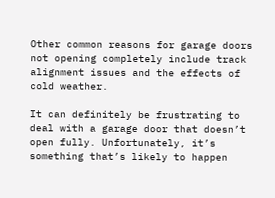Other common reasons for garage doors not opening completely include track alignment issues and the effects of cold weather.

It can definitely be frustrating to deal with a garage door that doesn’t open fully. Unfortunately, it’s something that’s likely to happen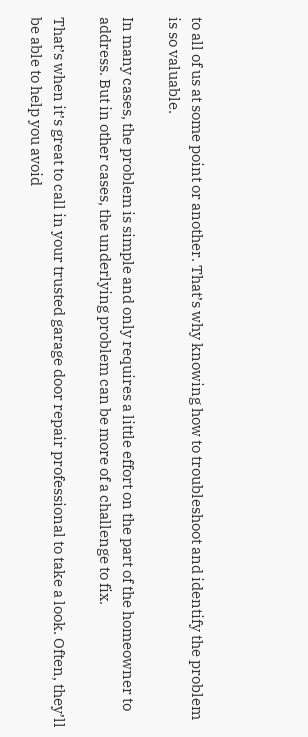to all of us at some point or another. That’s why knowing how to troubleshoot and identify the problem is so valuable.

In many cases, the problem is simple and only requires a little effort on the part of the homeowner to address. But in other cases, the underlying problem can be more of a challenge to fix.

That’s when it’s great to call in your trusted garage door repair professional to take a look. Often, they’ll be able to help you avoid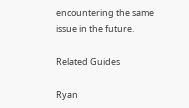encountering the same issue in the future.

Related Guides

Ryan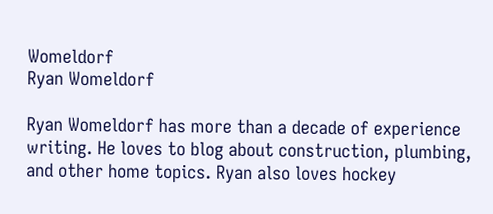Womeldorf
Ryan Womeldorf

Ryan Womeldorf has more than a decade of experience writing. He loves to blog about construction, plumbing, and other home topics. Ryan also loves hockey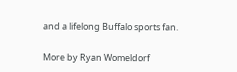and a lifelong Buffalo sports fan.

More by Ryan Womeldorf